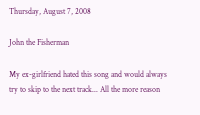Thursday, August 7, 2008

John the Fisherman

My ex-girlfriend hated this song and would always try to skip to the next track... All the more reason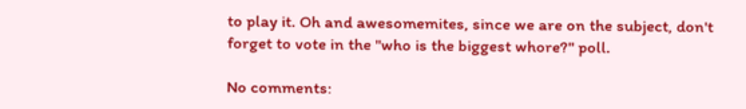to play it. Oh and awesomemites, since we are on the subject, don't forget to vote in the "who is the biggest whore?" poll.

No comments: